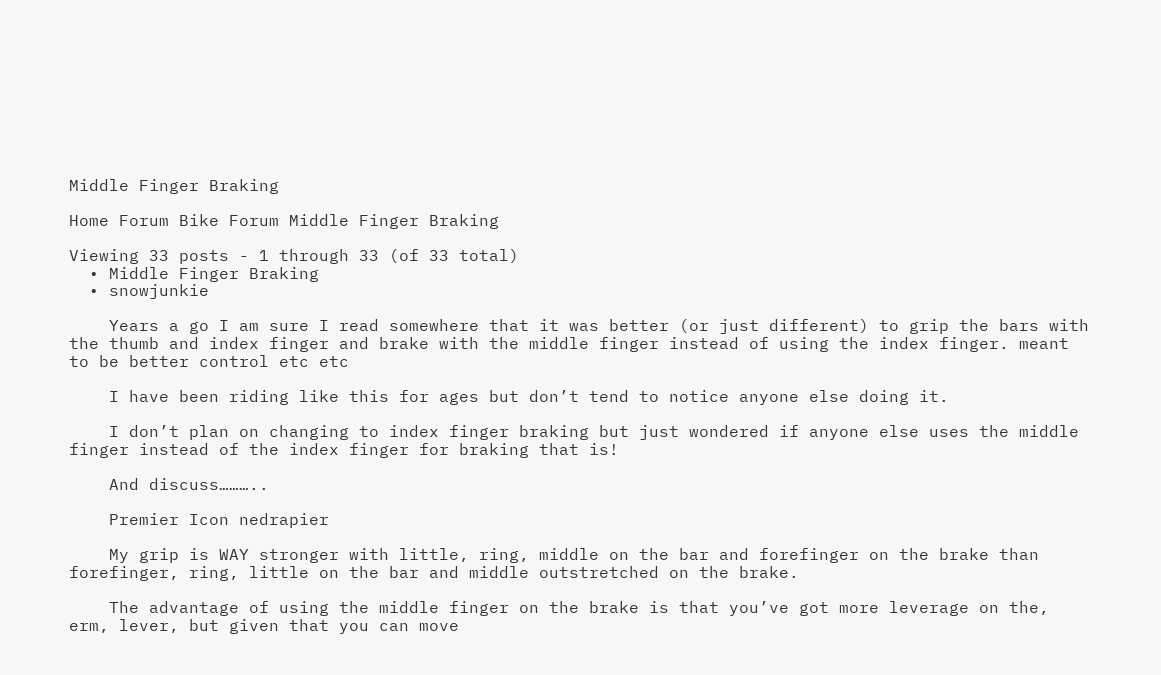Middle Finger Braking

Home Forum Bike Forum Middle Finger Braking

Viewing 33 posts - 1 through 33 (of 33 total)
  • Middle Finger Braking
  • snowjunkie

    Years a go I am sure I read somewhere that it was better (or just different) to grip the bars with the thumb and index finger and brake with the middle finger instead of using the index finger. meant to be better control etc etc

    I have been riding like this for ages but don’t tend to notice anyone else doing it.

    I don’t plan on changing to index finger braking but just wondered if anyone else uses the middle finger instead of the index finger for braking that is!

    And discuss………..

    Premier Icon nedrapier

    My grip is WAY stronger with little, ring, middle on the bar and forefinger on the brake than forefinger, ring, little on the bar and middle outstretched on the brake.

    The advantage of using the middle finger on the brake is that you’ve got more leverage on the, erm, lever, but given that you can move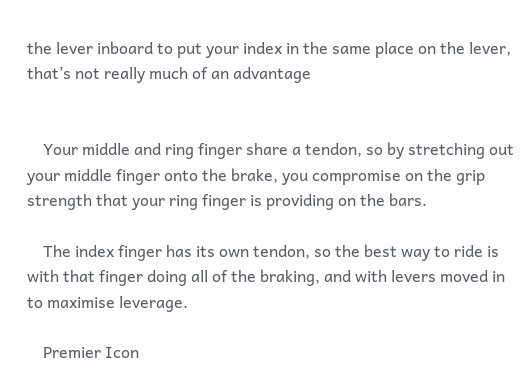the lever inboard to put your index in the same place on the lever, that’s not really much of an advantage


    Your middle and ring finger share a tendon, so by stretching out your middle finger onto the brake, you compromise on the grip strength that your ring finger is providing on the bars.

    The index finger has its own tendon, so the best way to ride is with that finger doing all of the braking, and with levers moved in to maximise leverage.

    Premier Icon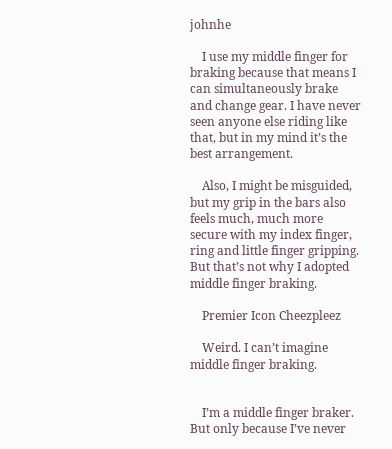johnhe

    I use my middle finger for braking because that means I can simultaneously brake and change gear. I have never seen anyone else riding like that, but in my mind it’s the best arrangement.

    Also, I might be misguided, but my grip in the bars also feels much, much more secure with my index finger, ring and little finger gripping. But that’s not why I adopted middle finger braking.

    Premier Icon Cheezpleez

    Weird. I can’t imagine middle finger braking.


    I’m a middle finger braker. But only because I’ve never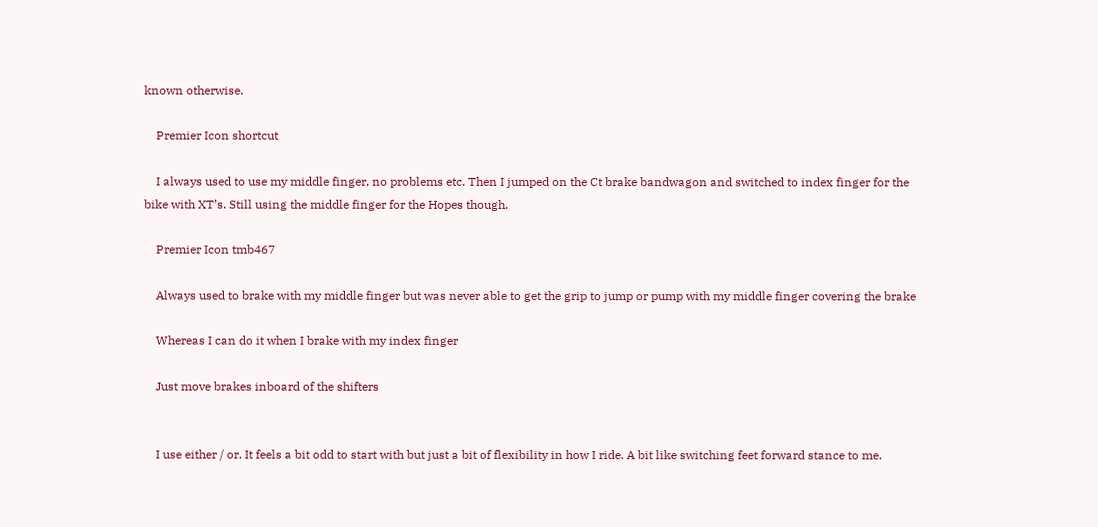known otherwise.

    Premier Icon shortcut

    I always used to use my middle finger, no problems etc. Then I jumped on the Ct brake bandwagon and switched to index finger for the bike with XT’s. Still using the middle finger for the Hopes though.

    Premier Icon tmb467

    Always used to brake with my middle finger but was never able to get the grip to jump or pump with my middle finger covering the brake

    Whereas I can do it when I brake with my index finger

    Just move brakes inboard of the shifters


    I use either / or. It feels a bit odd to start with but just a bit of flexibility in how I ride. A bit like switching feet forward stance to me.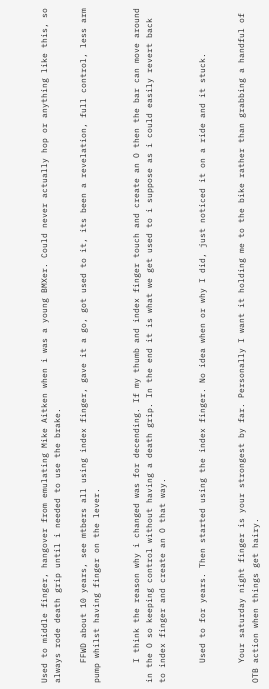Used to middle finger, hangover from emulating Mike Aitken when i was a young BMXer. Could never actually hop or anything like this, so always rode death grip until i needed to use the brake.

    FFWD about 10 years, see mtbers all using index finger, gave it a go, got used to it, its been a revelation, full control, less arm pump whilst having finger on the lever.


    I think the reason why i changed was for decending. If my thumb and index finger touch and create an O then the bar can move around in the O so keeping control without having a death grip. In the end it is what we get used to i suppose as i could easily revert back to index finger and create an O that way.


    Used to for years. Then started using the index finger. No idea when or why I did, just noticed it on a ride and it stuck.


    Your saturday night finger is your strongest by far. Personally I want it holding me to the bike rather than grabbing a handful of OTB action when things get hairy.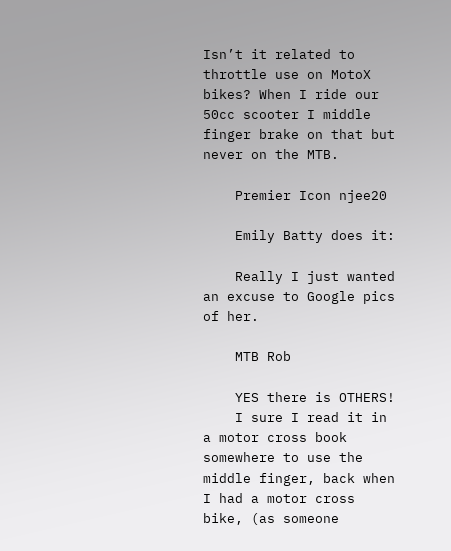Isn’t it related to throttle use on MotoX bikes? When I ride our 50cc scooter I middle finger brake on that but never on the MTB.

    Premier Icon njee20

    Emily Batty does it:

    Really I just wanted an excuse to Google pics of her.

    MTB Rob

    YES there is OTHERS!
    I sure I read it in a motor cross book somewhere to use the middle finger, back when I had a motor cross bike, (as someone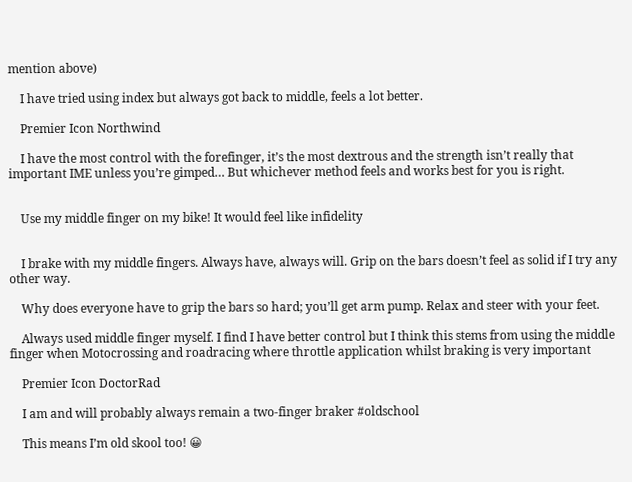mention above)

    I have tried using index but always got back to middle, feels a lot better.

    Premier Icon Northwind

    I have the most control with the forefinger, it’s the most dextrous and the strength isn’t really that important IME unless you’re gimped… But whichever method feels and works best for you is right.


    Use my middle finger on my bike! It would feel like infidelity


    I brake with my middle fingers. Always have, always will. Grip on the bars doesn’t feel as solid if I try any other way.

    Why does everyone have to grip the bars so hard; you’ll get arm pump. Relax and steer with your feet.

    Always used middle finger myself. I find I have better control but I think this stems from using the middle finger when Motocrossing and roadracing where throttle application whilst braking is very important

    Premier Icon DoctorRad

    I am and will probably always remain a two-finger braker #oldschool

    This means I’m old skool too! 😀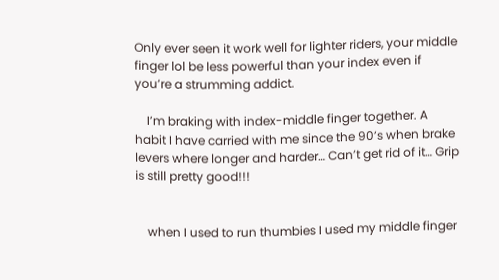Only ever seen it work well for lighter riders, your middle finger lol be less powerful than your index even if you’re a strumming addict.

    I’m braking with index-middle finger together. A habit I have carried with me since the 90’s when brake levers where longer and harder… Can’t get rid of it… Grip is still pretty good!!!


    when I used to run thumbies I used my middle finger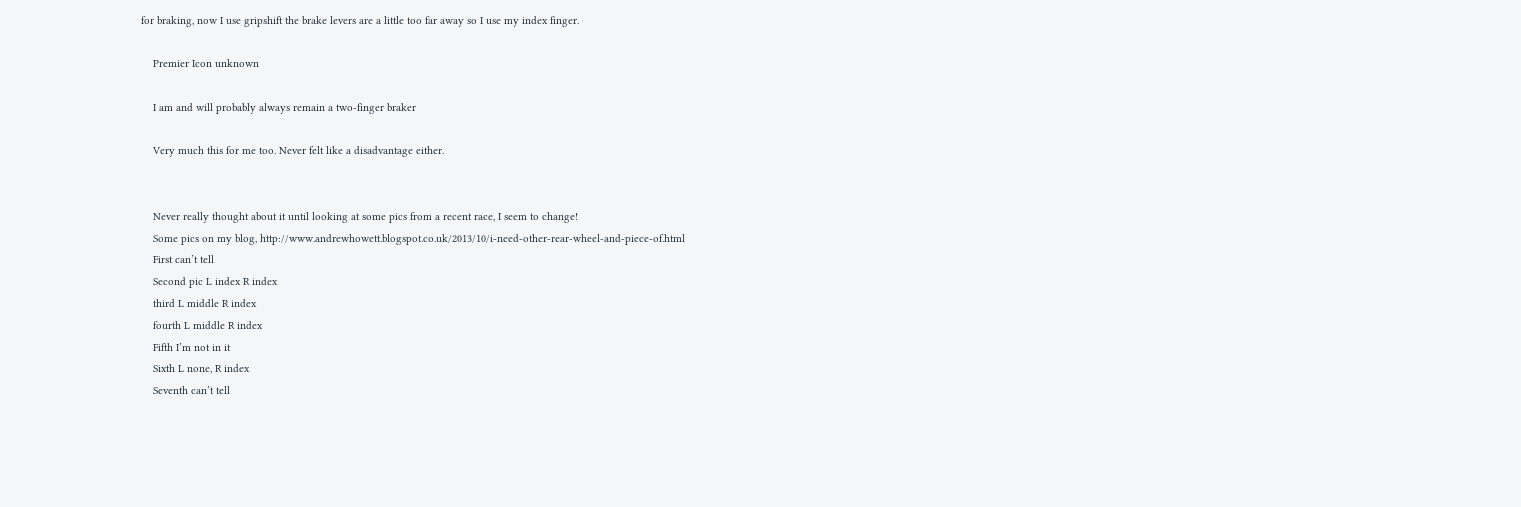for braking, now I use gripshift the brake levers are a little too far away so I use my index finger.

    Premier Icon unknown

    I am and will probably always remain a two-finger braker

    Very much this for me too. Never felt like a disadvantage either.


    Never really thought about it until looking at some pics from a recent race, I seem to change!
    Some pics on my blog, http://www.andrewhowett.blogspot.co.uk/2013/10/i-need-other-rear-wheel-and-piece-of.html
    First can’t tell
    Second pic L index R index
    third L middle R index
    fourth L middle R index
    Fifth I’m not in it
    Sixth L none, R index
    Seventh can’t tell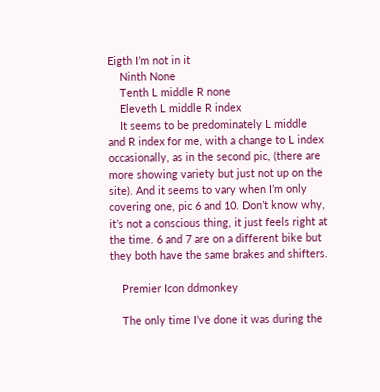Eigth I’m not in it
    Ninth None
    Tenth L middle R none
    Eleveth L middle R index
    It seems to be predominately L middle and R index for me, with a change to L index occasionally, as in the second pic, (there are more showing variety but just not up on the site). And it seems to vary when I’m only covering one, pic 6 and 10. Don’t know why, it’s not a conscious thing, it just feels right at the time. 6 and 7 are on a different bike but they both have the same brakes and shifters.

    Premier Icon ddmonkey

    The only time I’ve done it was during the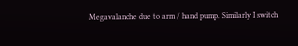Megavalanche due to arm / hand pump. Similarly I switch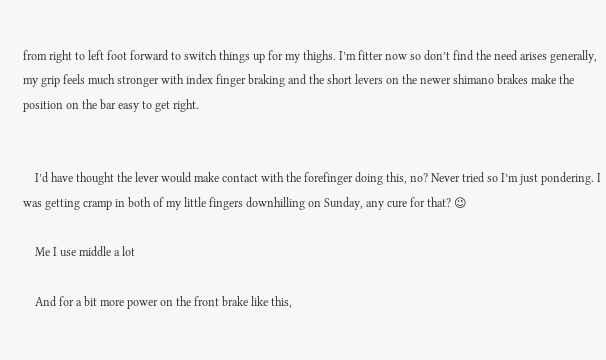from right to left foot forward to switch things up for my thighs. I’m fitter now so don’t find the need arises generally, my grip feels much stronger with index finger braking and the short levers on the newer shimano brakes make the position on the bar easy to get right.


    I’d have thought the lever would make contact with the forefinger doing this, no? Never tried so I’m just pondering. I was getting cramp in both of my little fingers downhilling on Sunday, any cure for that? 😉

    Me I use middle a lot

    And for a bit more power on the front brake like this,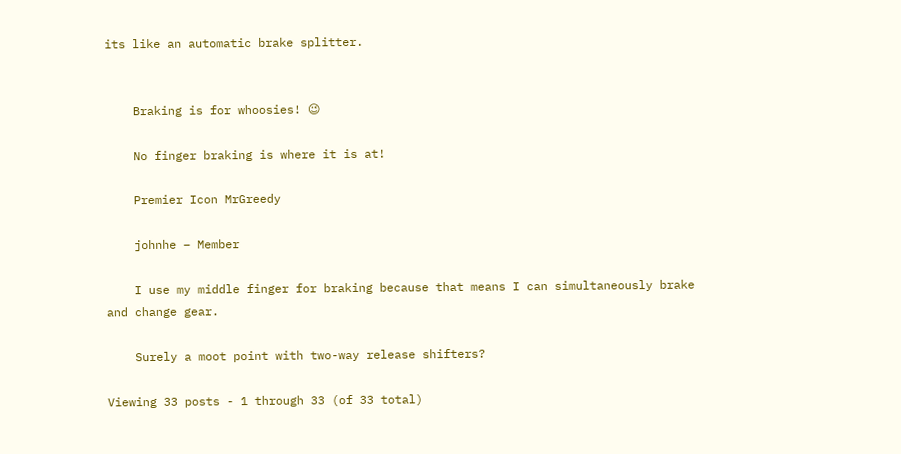its like an automatic brake splitter.


    Braking is for whoosies! 😉

    No finger braking is where it is at!

    Premier Icon MrGreedy

    johnhe – Member

    I use my middle finger for braking because that means I can simultaneously brake and change gear.

    Surely a moot point with two-way release shifters?

Viewing 33 posts - 1 through 33 (of 33 total)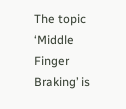The topic ‘Middle Finger Braking’ is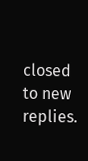closed to new replies.